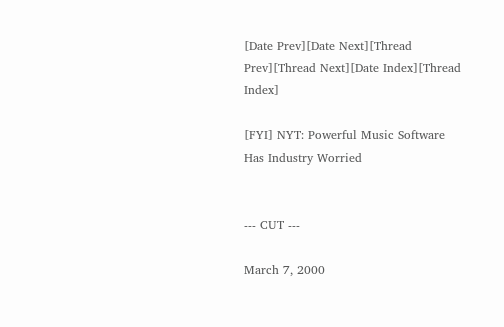[Date Prev][Date Next][Thread Prev][Thread Next][Date Index][Thread Index]

[FYI] NYT: Powerful Music Software Has Industry Worried


--- CUT ---

March 7, 2000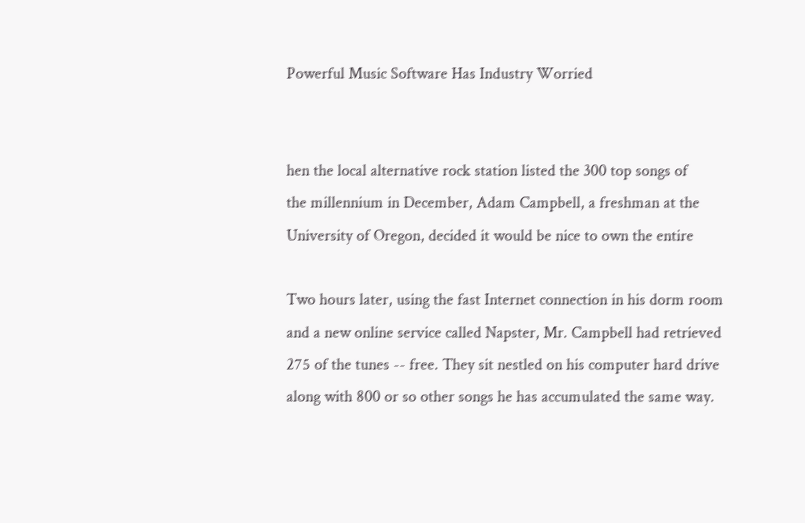Powerful Music Software Has Industry Worried


hen the local alternative rock station listed the 300 top songs of
the millennium in December, Adam Campbell, a freshman at the
University of Oregon, decided it would be nice to own the entire

Two hours later, using the fast Internet connection in his dorm room
and a new online service called Napster, Mr. Campbell had retrieved
275 of the tunes -- free. They sit nestled on his computer hard drive
along with 800 or so other songs he has accumulated the same way.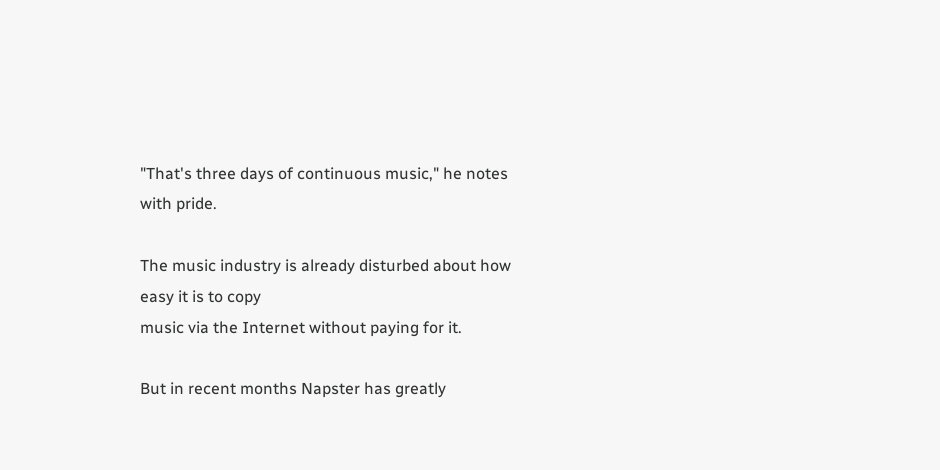"That's three days of continuous music," he notes with pride.

The music industry is already disturbed about how easy it is to copy
music via the Internet without paying for it.

But in recent months Napster has greatly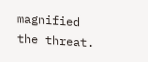magnified the threat.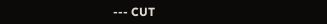--- CUT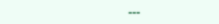---